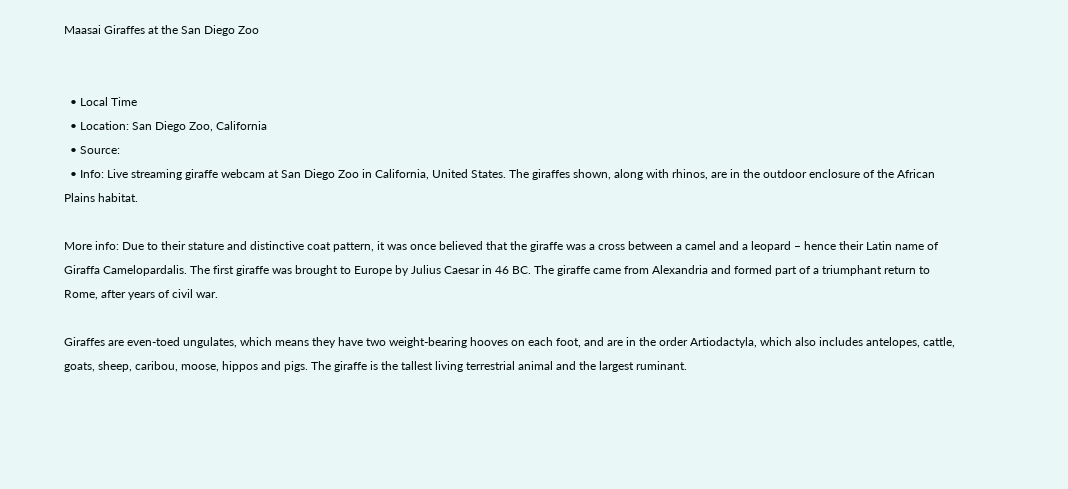Maasai Giraffes at the San Diego Zoo


  • Local Time
  • Location: San Diego Zoo, California
  • Source:
  • Info: Live streaming giraffe webcam at San Diego Zoo in California, United States. The giraffes shown, along with rhinos, are in the outdoor enclosure of the African Plains habitat.

More info: Due to their stature and distinctive coat pattern, it was once believed that the giraffe was a cross between a camel and a leopard – hence their Latin name of Giraffa Camelopardalis. The first giraffe was brought to Europe by Julius Caesar in 46 BC. The giraffe came from Alexandria and formed part of a triumphant return to Rome, after years of civil war.

Giraffes are even-toed ungulates, which means they have two weight-bearing hooves on each foot, and are in the order Artiodactyla, which also includes antelopes, cattle, goats, sheep, caribou, moose, hippos and pigs. The giraffe is the tallest living terrestrial animal and the largest ruminant.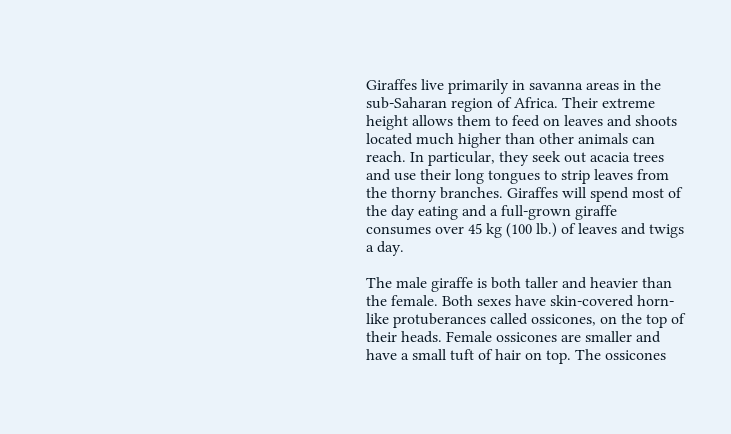Giraffes live primarily in savanna areas in the sub-Saharan region of Africa. Their extreme height allows them to feed on leaves and shoots located much higher than other animals can reach. In particular, they seek out acacia trees and use their long tongues to strip leaves from the thorny branches. Giraffes will spend most of the day eating and a full-grown giraffe consumes over 45 kg (100 lb.) of leaves and twigs a day.

The male giraffe is both taller and heavier than the female. Both sexes have skin-covered horn-like protuberances called ossicones, on the top of their heads. Female ossicones are smaller and have a small tuft of hair on top. The ossicones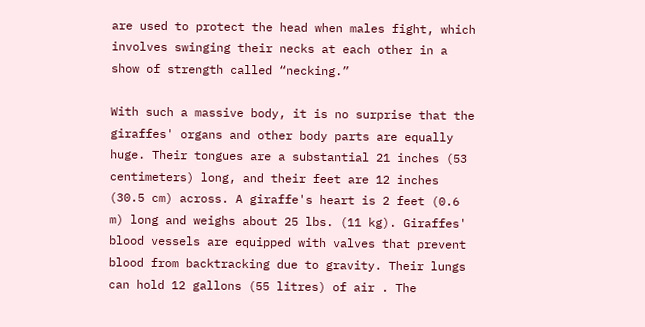are used to protect the head when males fight, which involves swinging their necks at each other in a show of strength called “necking.”

With such a massive body, it is no surprise that the giraffes' organs and other body parts are equally huge. Their tongues are a substantial 21 inches (53 centimeters) long, and their feet are 12 inches (30.5 cm) across. A giraffe's heart is 2 feet (0.6 m) long and weighs about 25 lbs. (11 kg). Giraffes' blood vessels are equipped with valves that prevent blood from backtracking due to gravity. Their lungs can hold 12 gallons (55 litres) of air . The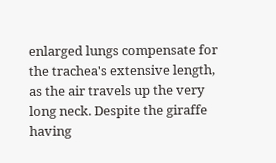enlarged lungs compensate for the trachea's extensive length, as the air travels up the very long neck. Despite the giraffe having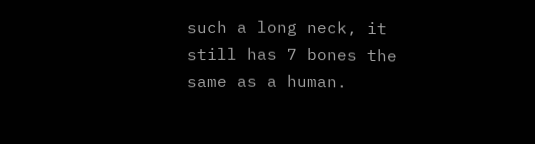such a long neck, it still has 7 bones the same as a human.